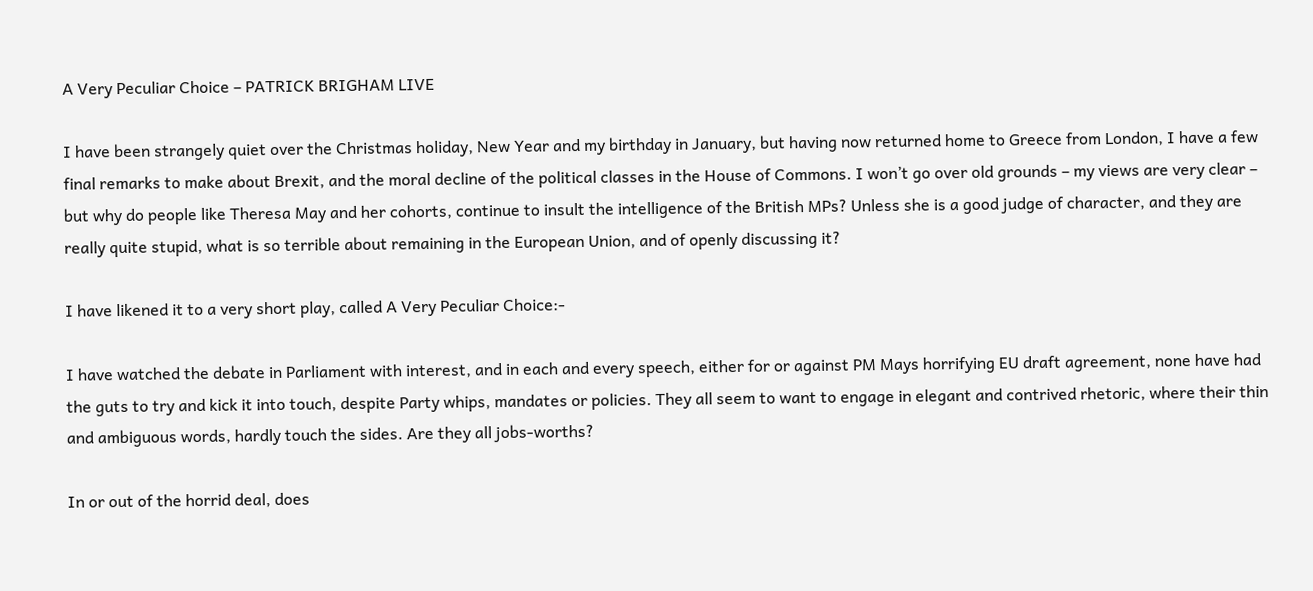A Very Peculiar Choice – PATRICK BRIGHAM LIVE

I have been strangely quiet over the Christmas holiday, New Year and my birthday in January, but having now returned home to Greece from London, I have a few final remarks to make about Brexit, and the moral decline of the political classes in the House of Commons. I won’t go over old grounds – my views are very clear – but why do people like Theresa May and her cohorts, continue to insult the intelligence of the British MPs? Unless she is a good judge of character, and they are really quite stupid, what is so terrible about remaining in the European Union, and of openly discussing it?

I have likened it to a very short play, called A Very Peculiar Choice:-

I have watched the debate in Parliament with interest, and in each and every speech, either for or against PM Mays horrifying EU draft agreement, none have had the guts to try and kick it into touch, despite Party whips, mandates or policies. They all seem to want to engage in elegant and contrived rhetoric, where their thin and ambiguous words, hardly touch the sides. Are they all jobs-worths?

In or out of the horrid deal, does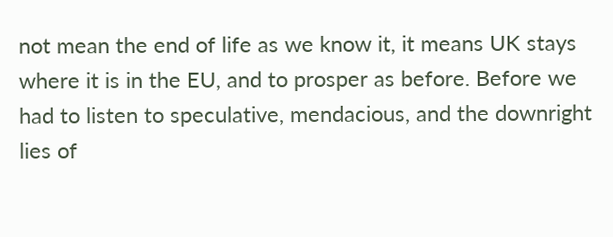not mean the end of life as we know it, it means UK stays where it is in the EU, and to prosper as before. Before we had to listen to speculative, mendacious, and the downright lies of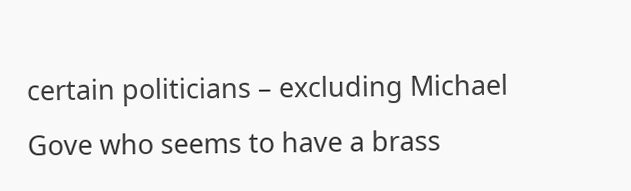certain politicians – excluding Michael Gove who seems to have a brass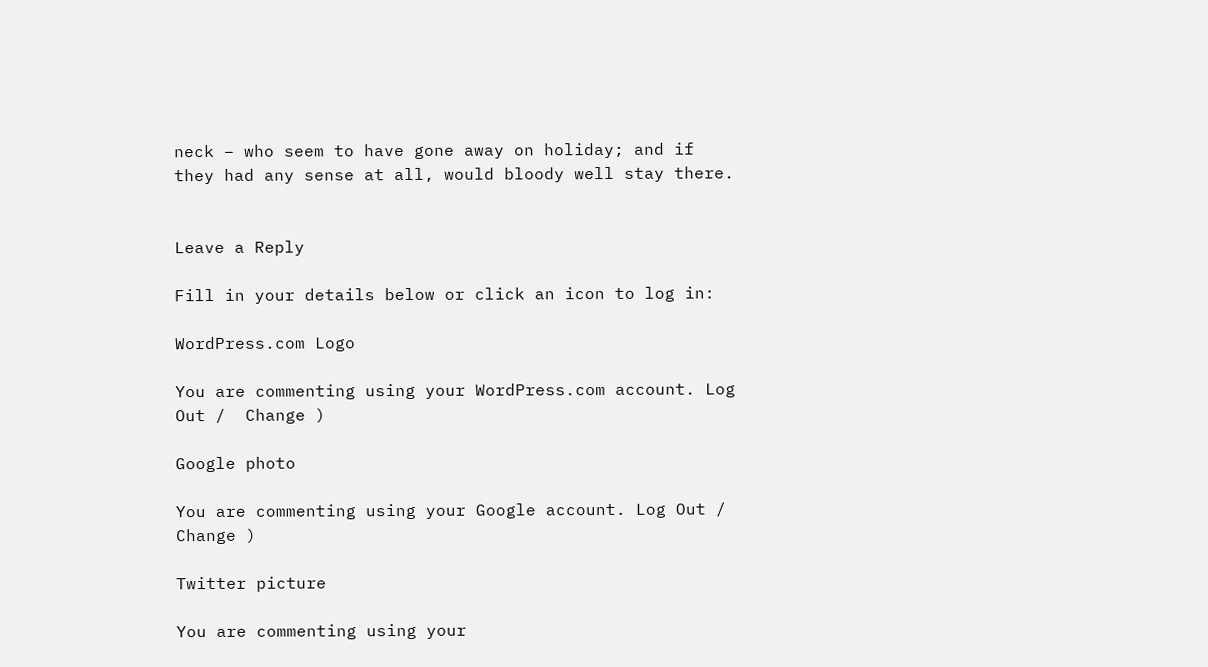neck – who seem to have gone away on holiday; and if they had any sense at all, would bloody well stay there.


Leave a Reply

Fill in your details below or click an icon to log in:

WordPress.com Logo

You are commenting using your WordPress.com account. Log Out /  Change )

Google photo

You are commenting using your Google account. Log Out /  Change )

Twitter picture

You are commenting using your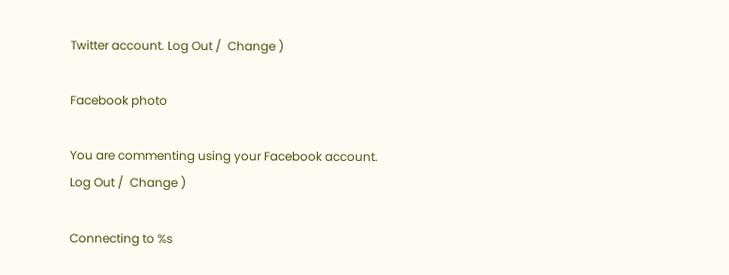Twitter account. Log Out /  Change )

Facebook photo

You are commenting using your Facebook account. Log Out /  Change )

Connecting to %s